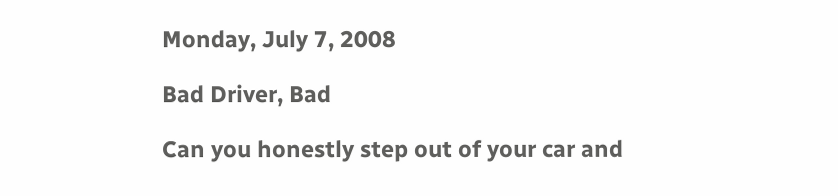Monday, July 7, 2008

Bad Driver, Bad

Can you honestly step out of your car and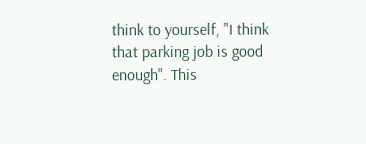think to yourself, "I think that parking job is good enough". This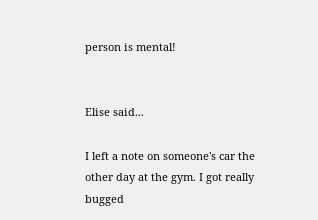person is mental!


Elise said...

I left a note on someone's car the other day at the gym. I got really bugged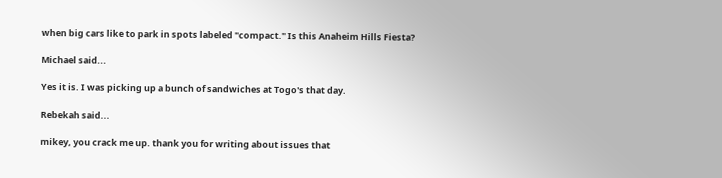when big cars like to park in spots labeled "compact." Is this Anaheim Hills Fiesta?

Michael said...

Yes it is. I was picking up a bunch of sandwiches at Togo's that day.

Rebekah said...

mikey, you crack me up. thank you for writing about issues that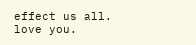effect us all. love you.